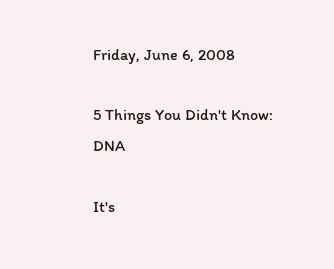Friday, June 6, 2008

5 Things You Didn't Know: DNA

It's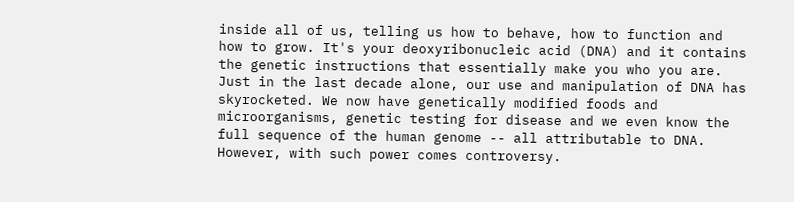inside all of us, telling us how to behave, how to function and how to grow. It's your deoxyribonucleic acid (DNA) and it contains the genetic instructions that essentially make you who you are. Just in the last decade alone, our use and manipulation of DNA has skyrocketed. We now have genetically modified foods and microorganisms, genetic testing for disease and we even know the full sequence of the human genome -- all attributable to DNA. However, with such power comes controversy.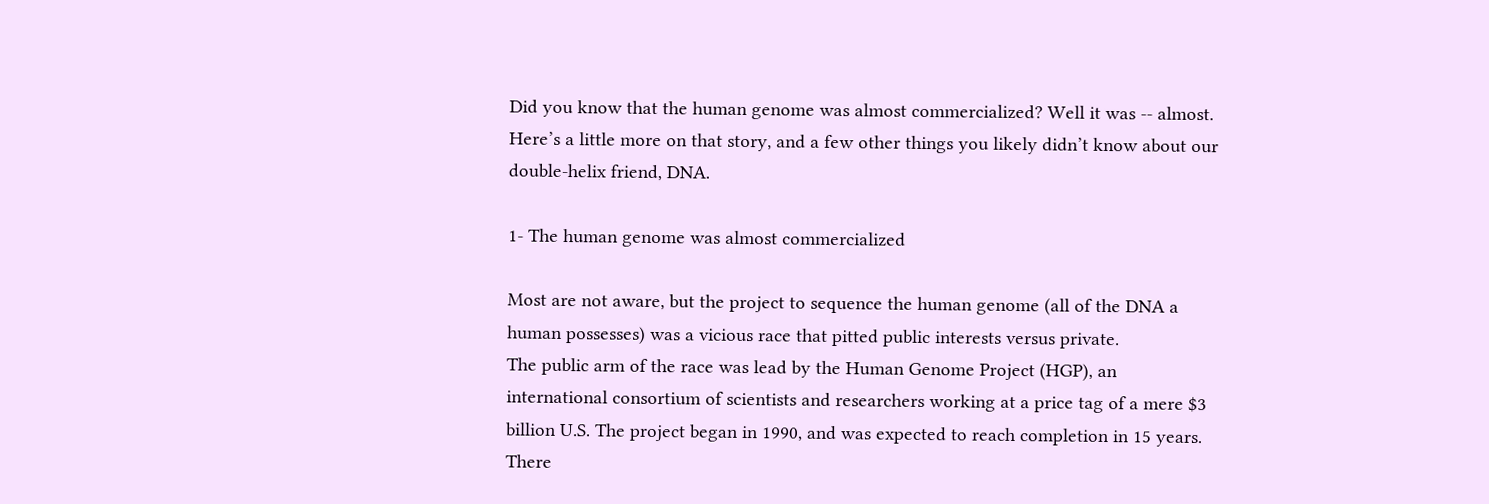Did you know that the human genome was almost commercialized? Well it was -- almost. Here’s a little more on that story, and a few other things you likely didn’t know about our double-helix friend, DNA.

1- The human genome was almost commercialized

Most are not aware, but the project to sequence the human genome (all of the DNA a human possesses) was a vicious race that pitted public interests versus private.
The public arm of the race was lead by the Human Genome Project (HGP), an international consortium of scientists and researchers working at a price tag of a mere $3 billion U.S. The project began in 1990, and was expected to reach completion in 15 years. There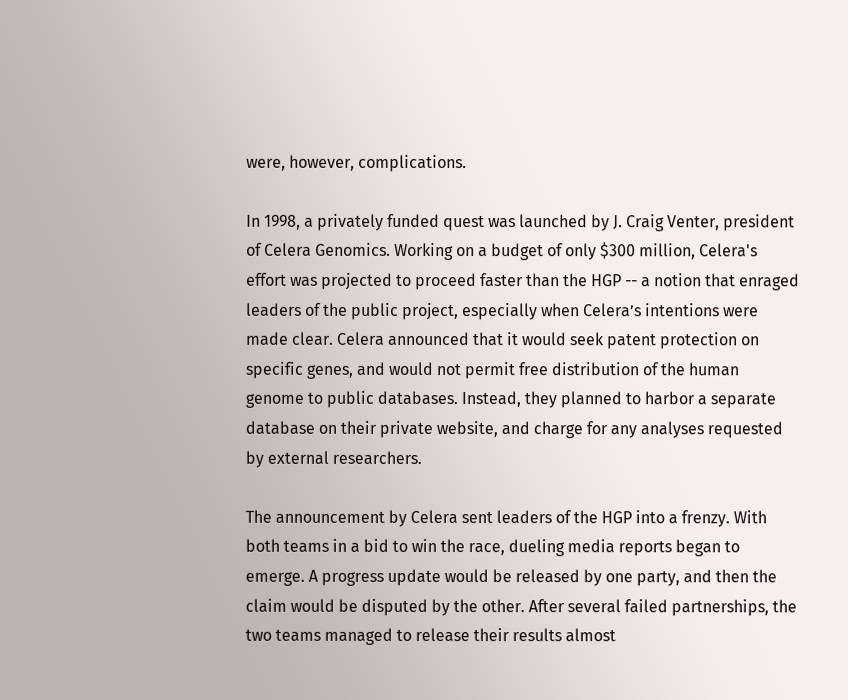were, however, complications.

In 1998, a privately funded quest was launched by J. Craig Venter, president of Celera Genomics. Working on a budget of only $300 million, Celera's effort was projected to proceed faster than the HGP -- a notion that enraged leaders of the public project, especially when Celera’s intentions were made clear. Celera announced that it would seek patent protection on specific genes, and would not permit free distribution of the human genome to public databases. Instead, they planned to harbor a separate database on their private website, and charge for any analyses requested by external researchers.

The announcement by Celera sent leaders of the HGP into a frenzy. With both teams in a bid to win the race, dueling media reports began to emerge. A progress update would be released by one party, and then the claim would be disputed by the other. After several failed partnerships, the two teams managed to release their results almost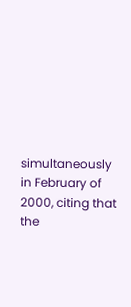simultaneously in February of 2000, citing that the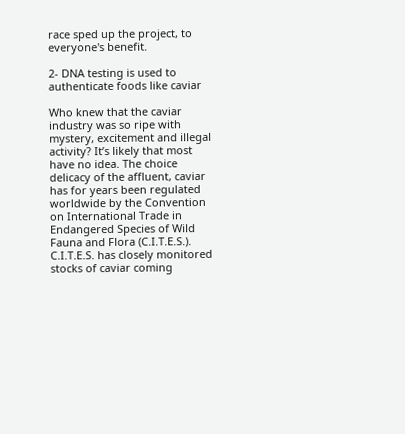race sped up the project, to everyone's benefit.

2- DNA testing is used to authenticate foods like caviar

Who knew that the caviar industry was so ripe with mystery, excitement and illegal activity? It’s likely that most have no idea. The choice delicacy of the affluent, caviar has for years been regulated worldwide by the Convention on International Trade in Endangered Species of Wild Fauna and Flora (C.I.T.E.S.). C.I.T.E.S. has closely monitored stocks of caviar coming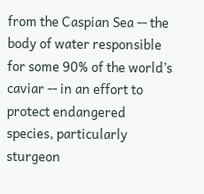from the Caspian Sea -- the body of water responsible for some 90% of the world’s caviar -- in an effort to protect endangered species, particularly sturgeon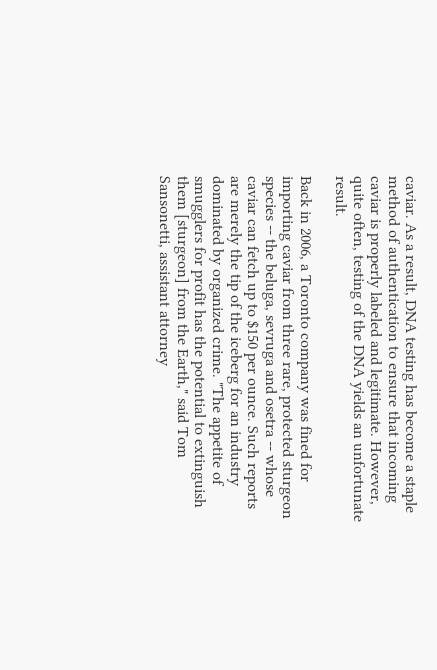caviar. As a result, DNA testing has become a staple method of authentication to ensure that incoming caviar is properly labeled and legitimate. However, quite often, testing of the DNA yields an unfortunate result.

Back in 2006, a Toronto company was fined for importing caviar from three rare, protected sturgeon species -- the beluga, sevruga and osetra -- whose caviar can fetch up to $150 per ounce. Such reports are merely the tip of the iceberg for an industry dominated by organized crime. "The appetite of smugglers for profit has the potential to extinguish them [sturgeon] from the Earth," said Tom Sansonetti, assistant attorney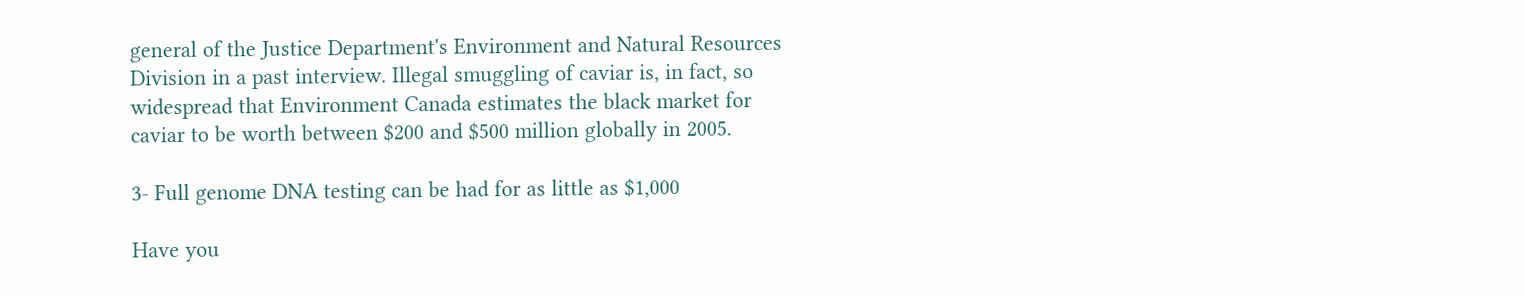general of the Justice Department's Environment and Natural Resources Division in a past interview. Illegal smuggling of caviar is, in fact, so widespread that Environment Canada estimates the black market for caviar to be worth between $200 and $500 million globally in 2005.

3- Full genome DNA testing can be had for as little as $1,000

Have you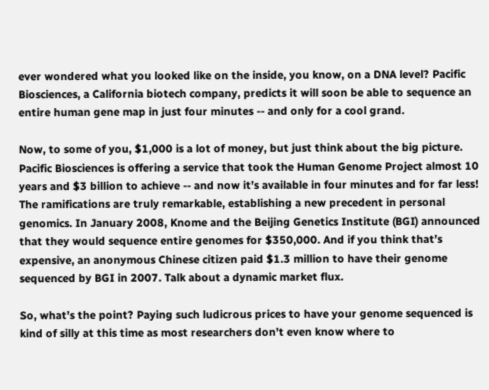ever wondered what you looked like on the inside, you know, on a DNA level? Pacific Biosciences, a California biotech company, predicts it will soon be able to sequence an entire human gene map in just four minutes -- and only for a cool grand.

Now, to some of you, $1,000 is a lot of money, but just think about the big picture. Pacific Biosciences is offering a service that took the Human Genome Project almost 10 years and $3 billion to achieve -- and now it’s available in four minutes and for far less! The ramifications are truly remarkable, establishing a new precedent in personal genomics. In January 2008, Knome and the Beijing Genetics Institute (BGI) announced that they would sequence entire genomes for $350,000. And if you think that’s expensive, an anonymous Chinese citizen paid $1.3 million to have their genome sequenced by BGI in 2007. Talk about a dynamic market flux.

So, what’s the point? Paying such ludicrous prices to have your genome sequenced is kind of silly at this time as most researchers don’t even know where to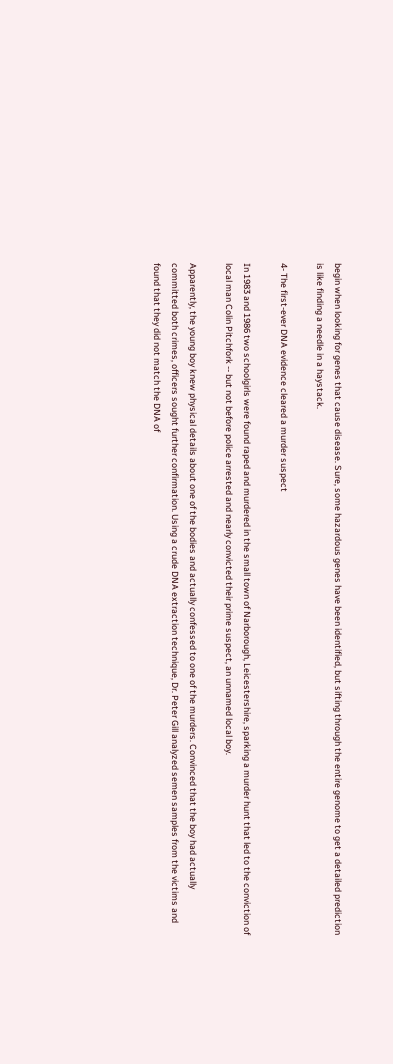begin when looking for genes that cause disease. Sure, some hazardous genes have been identified, but sifting through the entire genome to get a detailed prediction is like finding a needle in a haystack.

4- The first-ever DNA evidence cleared a murder suspect

In 1983 and 1986 two schoolgirls were found raped and murdered in the small town of Narborough, Leicestershire, sparking a murder hunt that led to the conviction of local man Colin Pitchfork -- but not before police arrested and nearly convicted their prime suspect, an unnamed local boy.

Apparently, the young boy knew physical details about one of the bodies and actually confessed to one of the murders. Convinced that the boy had actually committed both crimes, officers sought further confirmation. Using a crude DNA extraction technique, Dr. Peter Gill analyzed semen samples from the victims and found that they did not match the DNA of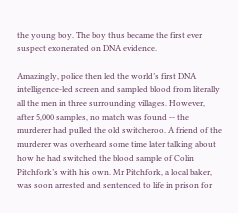the young boy. The boy thus became the first ever suspect exonerated on DNA evidence.

Amazingly, police then led the world’s first DNA intelligence-led screen and sampled blood from literally all the men in three surrounding villages. However, after 5,000 samples, no match was found -- the murderer had pulled the old switcheroo. A friend of the murderer was overheard some time later talking about how he had switched the blood sample of Colin Pitchfork’s with his own. Mr Pitchfork, a local baker, was soon arrested and sentenced to life in prison for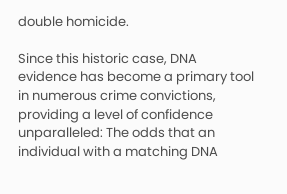double homicide.

Since this historic case, DNA evidence has become a primary tool in numerous crime convictions, providing a level of confidence unparalleled: The odds that an individual with a matching DNA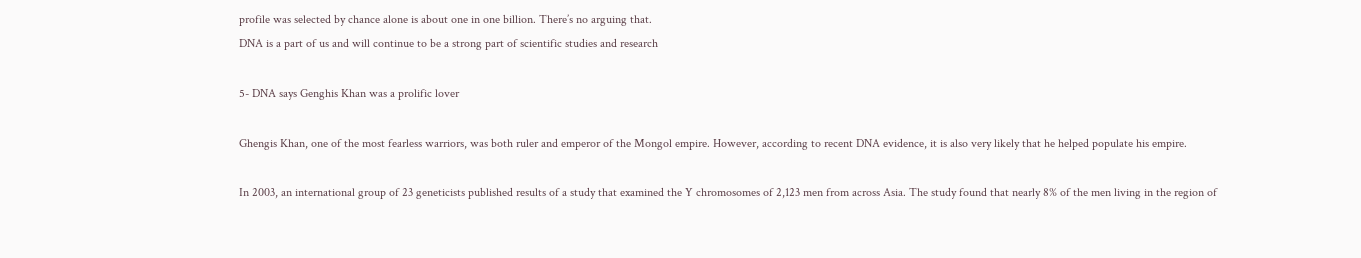profile was selected by chance alone is about one in one billion. There’s no arguing that.
DNA is a part of us and will continue to be a strong part of scientific studies and research

5- DNA says Genghis Khan was a prolific lover

Ghengis Khan, one of the most fearless warriors, was both ruler and emperor of the Mongol empire. However, according to recent DNA evidence, it is also very likely that he helped populate his empire.

In 2003, an international group of 23 geneticists published results of a study that examined the Y chromosomes of 2,123 men from across Asia. The study found that nearly 8% of the men living in the region of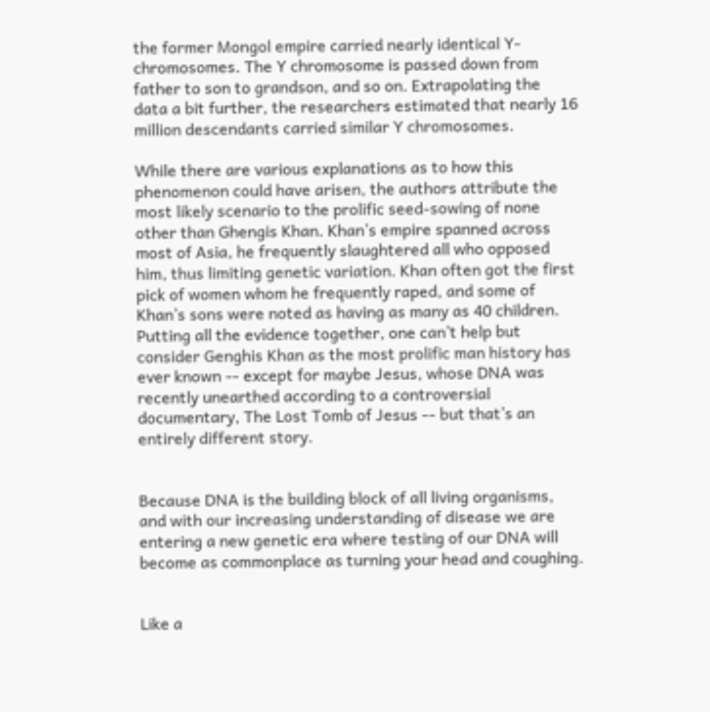the former Mongol empire carried nearly identical Y-chromosomes. The Y chromosome is passed down from father to son to grandson, and so on. Extrapolating the data a bit further, the researchers estimated that nearly 16 million descendants carried similar Y chromosomes.

While there are various explanations as to how this phenomenon could have arisen, the authors attribute the most likely scenario to the prolific seed-sowing of none other than Ghengis Khan. Khan’s empire spanned across most of Asia, he frequently slaughtered all who opposed him, thus limiting genetic variation. Khan often got the first pick of women whom he frequently raped, and some of Khan’s sons were noted as having as many as 40 children. Putting all the evidence together, one can’t help but consider Genghis Khan as the most prolific man history has ever known -- except for maybe Jesus, whose DNA was recently unearthed according to a controversial documentary, The Lost Tomb of Jesus -- but that’s an entirely different story.


Because DNA is the building block of all living organisms, and with our increasing understanding of disease we are entering a new genetic era where testing of our DNA will become as commonplace as turning your head and coughing.


Like a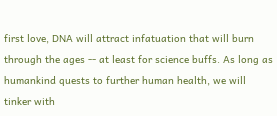first love, DNA will attract infatuation that will burn through the ages -- at least for science buffs. As long as humankind quests to further human health, we will tinker with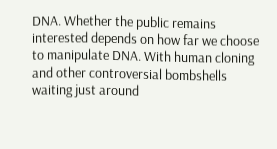DNA. Whether the public remains interested depends on how far we choose to manipulate DNA. With human cloning and other controversial bombshells waiting just around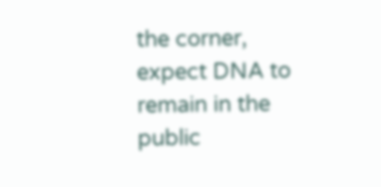the corner, expect DNA to remain in the public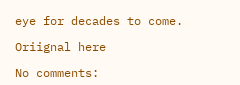eye for decades to come.

Oriignal here

No comments: